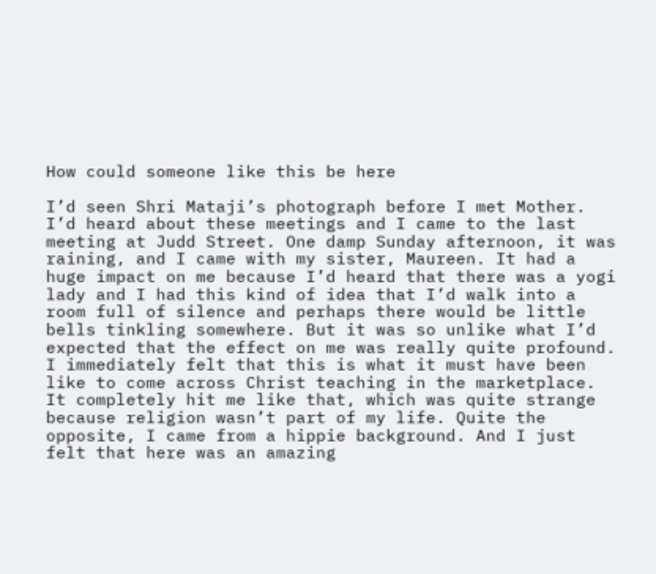How could someone like this be here

I’d seen Shri Mataji’s photograph before I met Mother. I’d heard about these meetings and I came to the last meeting at Judd Street. One damp Sunday afternoon, it was raining, and I came with my sister, Maureen. It had a huge impact on me because I’d heard that there was a yogi lady and I had this kind of idea that I’d walk into a room full of silence and perhaps there would be little bells tinkling somewhere. But it was so unlike what I’d expected that the effect on me was really quite profound. I immediately felt that this is what it must have been like to come across Christ teaching in the marketplace. It completely hit me like that, which was quite strange because religion wasn’t part of my life. Quite the opposite, I came from a hippie background. And I just felt that here was an amazing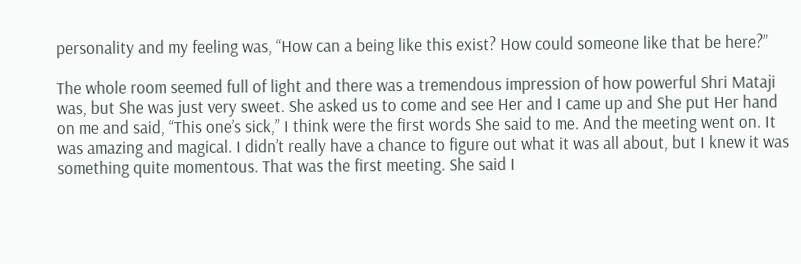personality and my feeling was, “How can a being like this exist? How could someone like that be here?”

The whole room seemed full of light and there was a tremendous impression of how powerful Shri Mataji was, but She was just very sweet. She asked us to come and see Her and I came up and She put Her hand on me and said, “This one’s sick,” I think were the first words She said to me. And the meeting went on. It was amazing and magical. I didn’t really have a chance to figure out what it was all about, but I knew it was something quite momentous. That was the first meeting. She said I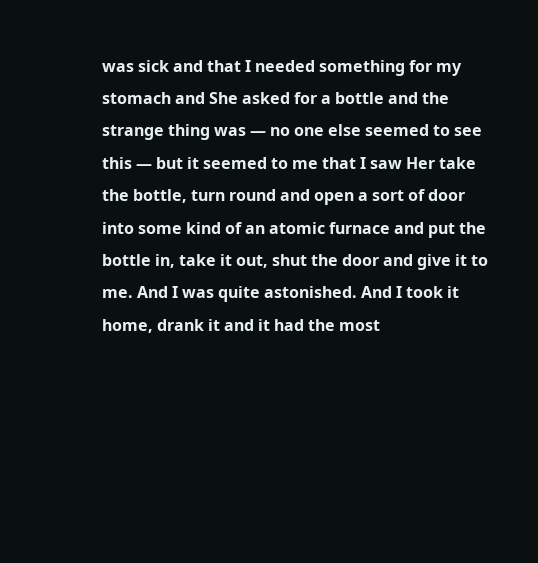was sick and that I needed something for my stomach and She asked for a bottle and the strange thing was — no one else seemed to see this — but it seemed to me that I saw Her take the bottle, turn round and open a sort of door into some kind of an atomic furnace and put the bottle in, take it out, shut the door and give it to me. And I was quite astonished. And I took it home, drank it and it had the most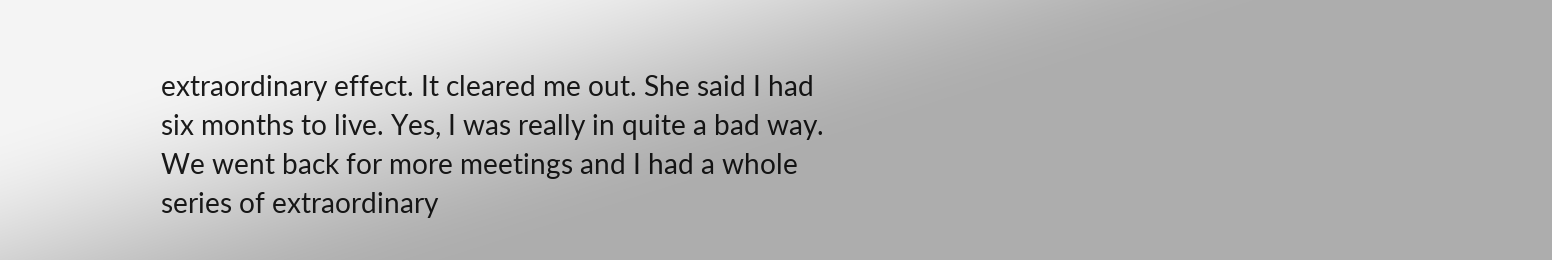extraordinary effect. It cleared me out. She said I had six months to live. Yes, I was really in quite a bad way. We went back for more meetings and I had a whole series of extraordinary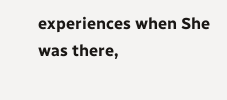experiences when She was there,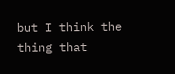but I think the thing that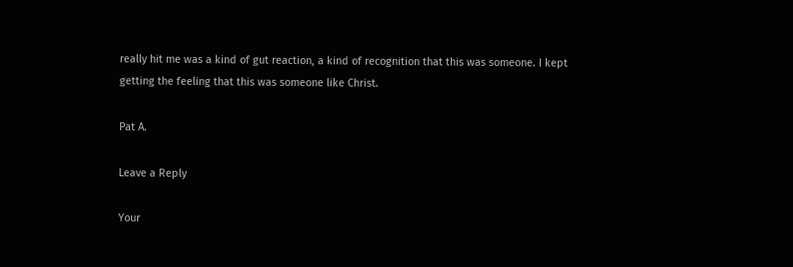really hit me was a kind of gut reaction, a kind of recognition that this was someone. I kept getting the feeling that this was someone like Christ.

Pat A.

Leave a Reply

Your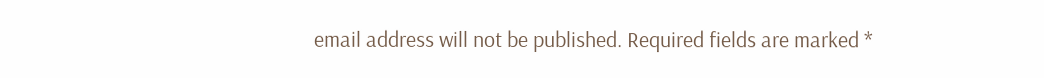email address will not be published. Required fields are marked *